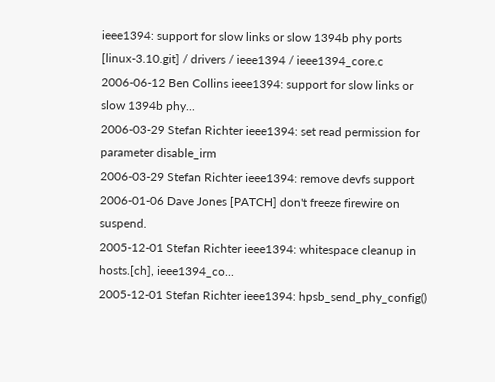ieee1394: support for slow links or slow 1394b phy ports
[linux-3.10.git] / drivers / ieee1394 / ieee1394_core.c
2006-06-12 Ben Collins ieee1394: support for slow links or slow 1394b phy...
2006-03-29 Stefan Richter ieee1394: set read permission for parameter disable_irm
2006-03-29 Stefan Richter ieee1394: remove devfs support
2006-01-06 Dave Jones [PATCH] don't freeze firewire on suspend.
2005-12-01 Stefan Richter ieee1394: whitespace cleanup in hosts.[ch], ieee1394_co...
2005-12-01 Stefan Richter ieee1394: hpsb_send_phy_config()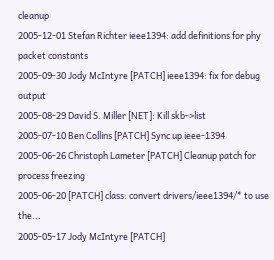cleanup
2005-12-01 Stefan Richter ieee1394: add definitions for phy packet constants
2005-09-30 Jody McIntyre [PATCH] ieee1394: fix for debug output
2005-08-29 David S. Miller [NET]: Kill skb->list
2005-07-10 Ben Collins [PATCH] Sync up ieee-1394
2005-06-26 Christoph Lameter [PATCH] Cleanup patch for process freezing
2005-06-20 [PATCH] class: convert drivers/ieee1394/* to use the...
2005-05-17 Jody McIntyre [PATCH]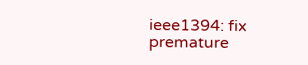ieee1394: fix premature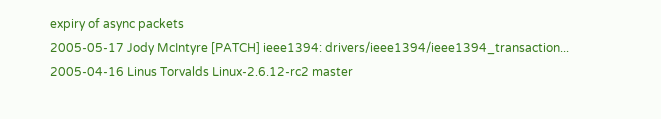expiry of async packets
2005-05-17 Jody McIntyre [PATCH] ieee1394: drivers/ieee1394/ieee1394_transaction...
2005-04-16 Linus Torvalds Linux-2.6.12-rc2 master